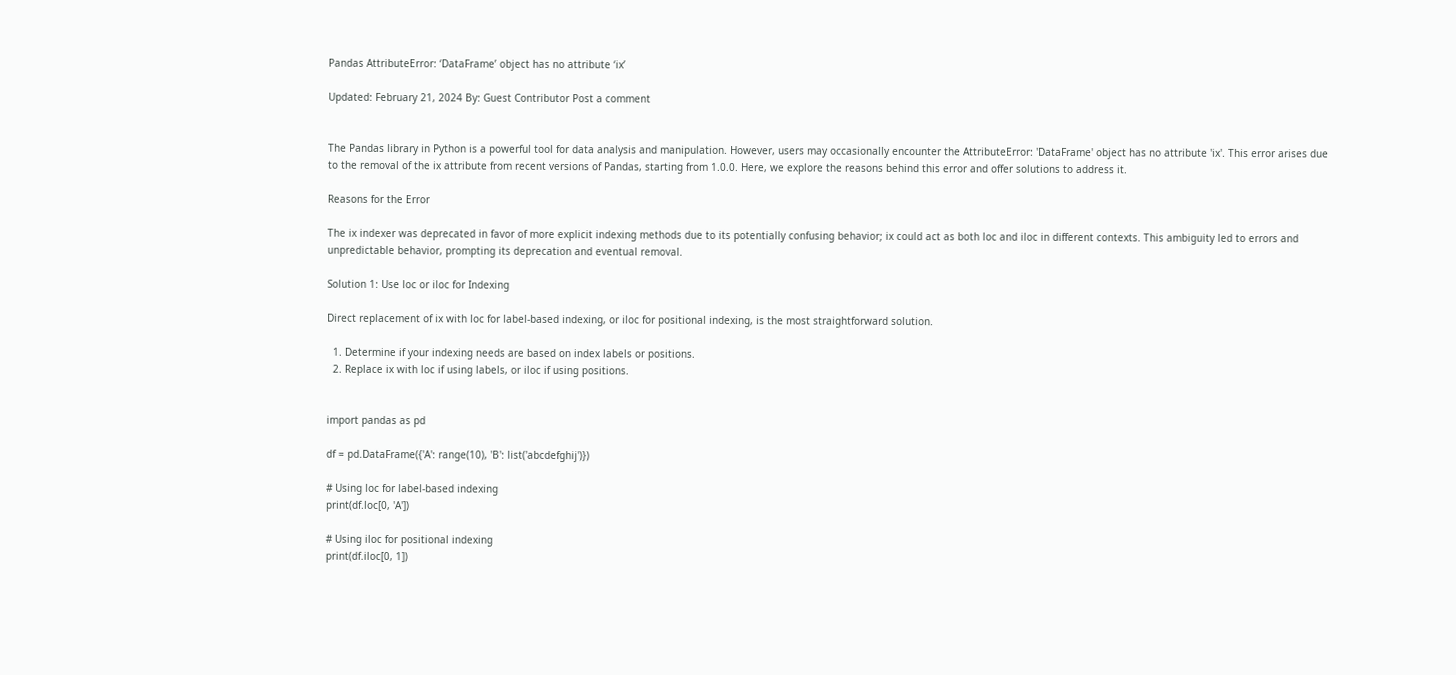Pandas AttributeError: ‘DataFrame’ object has no attribute ‘ix’

Updated: February 21, 2024 By: Guest Contributor Post a comment


The Pandas library in Python is a powerful tool for data analysis and manipulation. However, users may occasionally encounter the AttributeError: 'DataFrame' object has no attribute 'ix'. This error arises due to the removal of the ix attribute from recent versions of Pandas, starting from 1.0.0. Here, we explore the reasons behind this error and offer solutions to address it.

Reasons for the Error

The ix indexer was deprecated in favor of more explicit indexing methods due to its potentially confusing behavior; ix could act as both loc and iloc in different contexts. This ambiguity led to errors and unpredictable behavior, prompting its deprecation and eventual removal.

Solution 1: Use loc or iloc for Indexing

Direct replacement of ix with loc for label-based indexing, or iloc for positional indexing, is the most straightforward solution.

  1. Determine if your indexing needs are based on index labels or positions.
  2. Replace ix with loc if using labels, or iloc if using positions.


import pandas as pd

df = pd.DataFrame({'A': range(10), 'B': list('abcdefghij')})

# Using loc for label-based indexing
print(df.loc[0, 'A'])

# Using iloc for positional indexing
print(df.iloc[0, 1])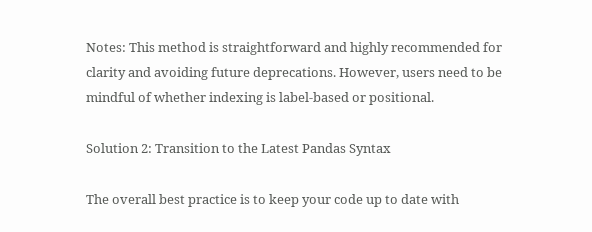Notes: This method is straightforward and highly recommended for clarity and avoiding future deprecations. However, users need to be mindful of whether indexing is label-based or positional.

Solution 2: Transition to the Latest Pandas Syntax

The overall best practice is to keep your code up to date with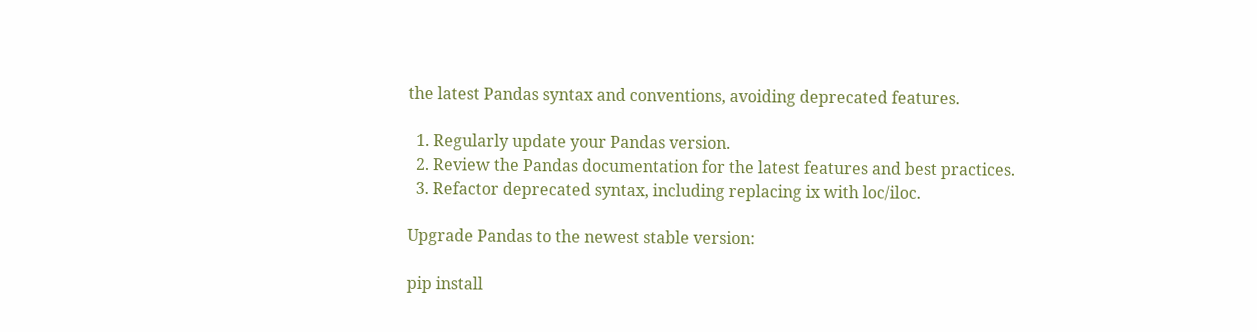the latest Pandas syntax and conventions, avoiding deprecated features.

  1. Regularly update your Pandas version.
  2. Review the Pandas documentation for the latest features and best practices.
  3. Refactor deprecated syntax, including replacing ix with loc/iloc.

Upgrade Pandas to the newest stable version:

pip install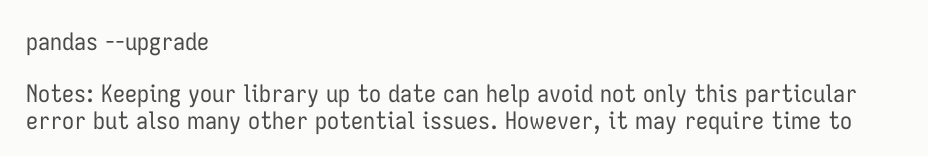pandas --upgrade

Notes: Keeping your library up to date can help avoid not only this particular error but also many other potential issues. However, it may require time to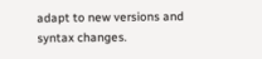adapt to new versions and syntax changes.